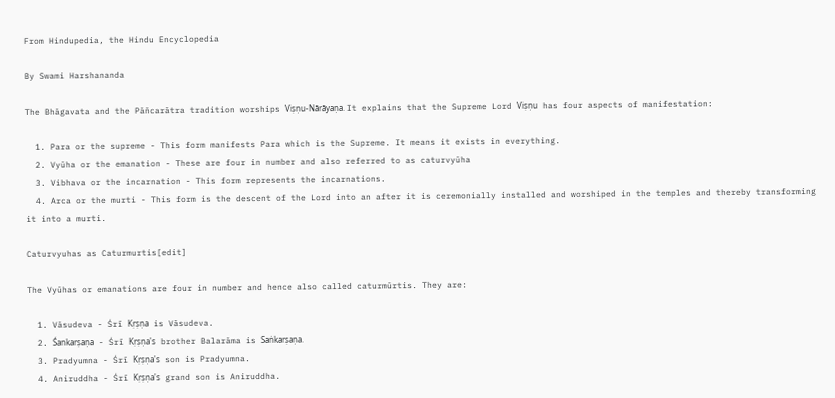From Hindupedia, the Hindu Encyclopedia

By Swami Harshananda

The Bhāgavata and the Pāñcarātra tradition worships Viṣṇu-Nārāyaṇa. It explains that the Supreme Lord Viṣṇu has four aspects of manifestation:

  1. Para or the supreme - This form manifests Para which is the Supreme. It means it exists in everything.
  2. Vyūha or the emanation - These are four in number and also referred to as caturvyūha
  3. Vibhava or the incarnation - This form represents the incarnations.
  4. Arca or the murti - This form is the descent of the Lord into an after it is ceremonially installed and worshiped in the temples and thereby transforming it into a murti.

Caturvyuhas as Caturmurtis[edit]

The Vyūhas or emanations are four in number and hence also called caturmūrtis. They are:

  1. Vāsudeva - Śrī Kṛṣṇa is Vāsudeva.
  2. Śankarṣaṇa - Śrī Kṛṣṇa's brother Balarāma is Saṅkarṣaṇa.
  3. Pradyumna - Śrī Kṛṣṇa's son is Pradyumna.
  4. Aniruddha - Śrī Kṛṣṇa's grand son is Aniruddha.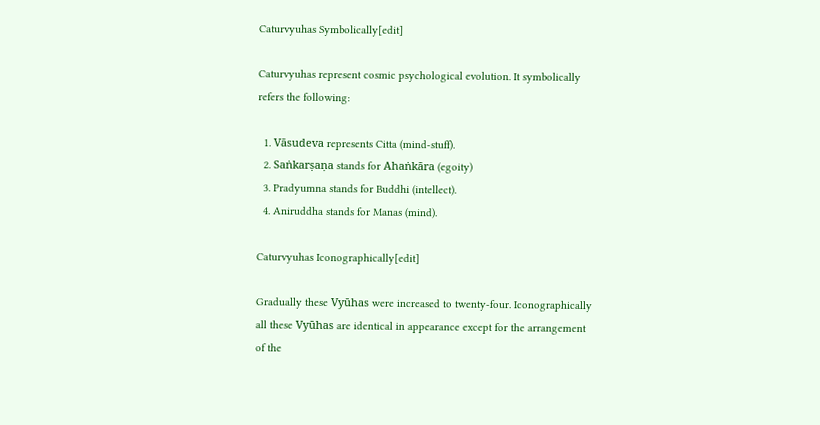Caturvyuhas Symbolically[edit]

Caturvyuhas represent cosmic psychological evolution. It symbolically refers the following:

  1. Vāsudeva represents Citta (mind-stuff).
  2. Saṅkarṣaṇa stands for Ahaṅkāra (egoity)
  3. Pradyumna stands for Buddhi (intellect).
  4. Aniruddha stands for Manas (mind).

Caturvyuhas Iconographically[edit]

Gradually these Vyūhas were increased to twenty-four. Iconographically all these Vyūhas are identical in appearance except for the arrangement of the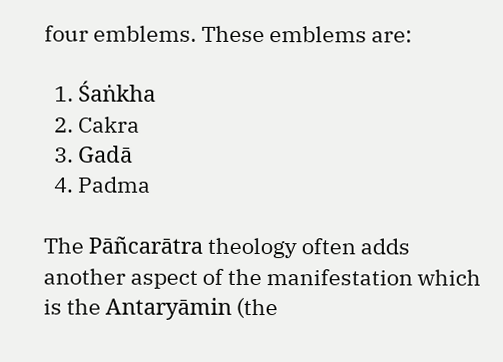four emblems. These emblems are:

  1. Śaṅkha
  2. Cakra
  3. Gadā
  4. Padma

The Pāñcarātra theology often adds another aspect of the manifestation which is the Antaryāmin (the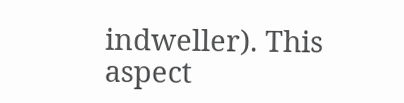indweller). This aspect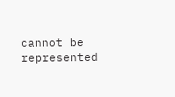cannot be represented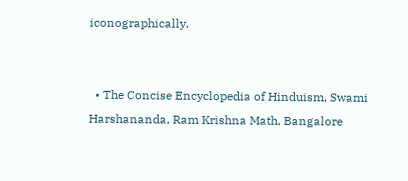iconographically.


  • The Concise Encyclopedia of Hinduism, Swami Harshananda, Ram Krishna Math, Bangalore